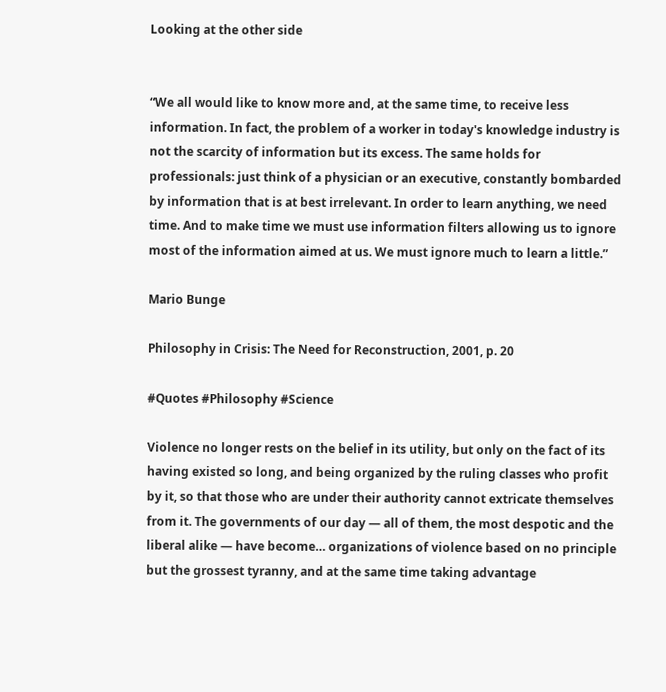Looking at the other side


“We all would like to know more and, at the same time, to receive less information. In fact, the problem of a worker in today's knowledge industry is not the scarcity of information but its excess. The same holds for professionals: just think of a physician or an executive, constantly bombarded by information that is at best irrelevant. In order to learn anything, we need time. And to make time we must use information filters allowing us to ignore most of the information aimed at us. We must ignore much to learn a little.”

Mario Bunge

Philosophy in Crisis: The Need for Reconstruction, 2001, p. 20

#Quotes #Philosophy #Science

Violence no longer rests on the belief in its utility, but only on the fact of its having existed so long, and being organized by the ruling classes who profit by it, so that those who are under their authority cannot extricate themselves from it. The governments of our day — all of them, the most despotic and the liberal alike — have become… organizations of violence based on no principle but the grossest tyranny, and at the same time taking advantage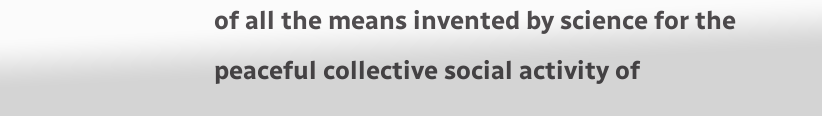of all the means invented by science for the peaceful collective social activity of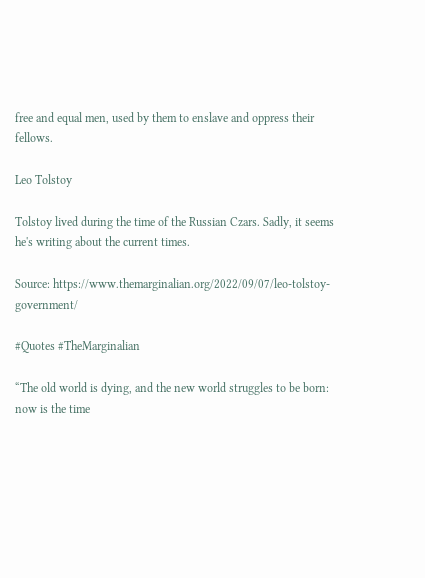free and equal men, used by them to enslave and oppress their fellows.

Leo Tolstoy

Tolstoy lived during the time of the Russian Czars. Sadly, it seems he's writing about the current times.

Source: https://www.themarginalian.org/2022/09/07/leo-tolstoy-government/

#Quotes #TheMarginalian

“The old world is dying, and the new world struggles to be born: now is the time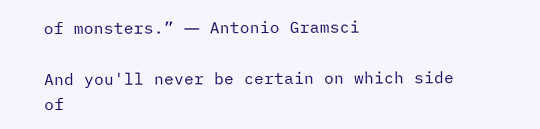of monsters.” ― Antonio Gramsci

And you'll never be certain on which side of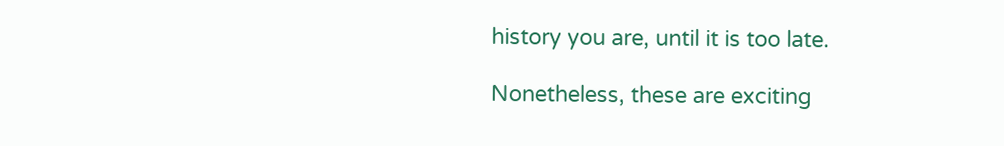history you are, until it is too late.

Nonetheless, these are exciting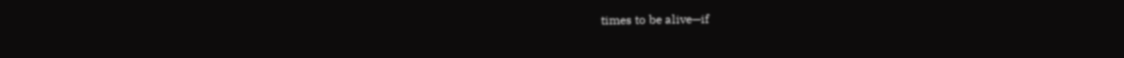times to be alive—if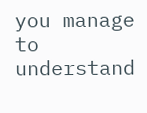you manage to understand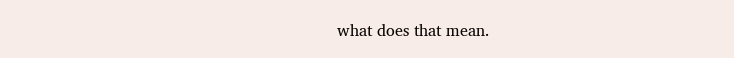what does that mean.